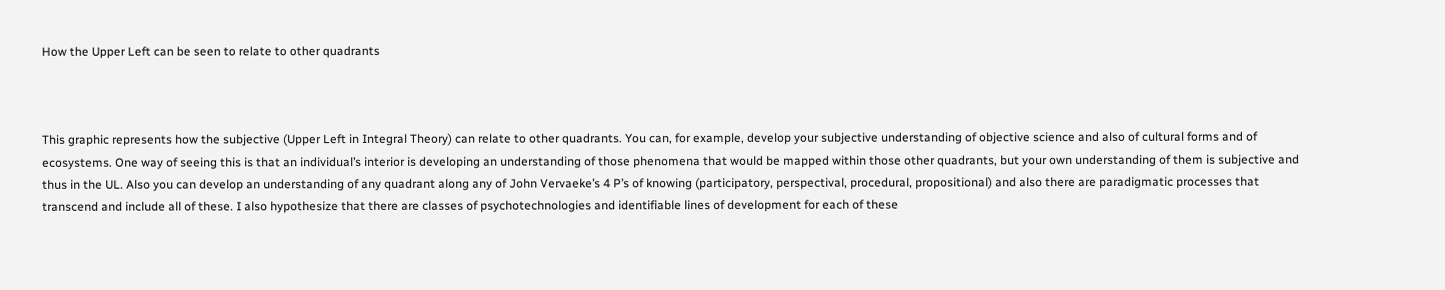How the Upper Left can be seen to relate to other quadrants



This graphic represents how the subjective (Upper Left in Integral Theory) can relate to other quadrants. You can, for example, develop your subjective understanding of objective science and also of cultural forms and of ecosystems. One way of seeing this is that an individual’s interior is developing an understanding of those phenomena that would be mapped within those other quadrants, but your own understanding of them is subjective and thus in the UL. Also you can develop an understanding of any quadrant along any of John Vervaeke’s 4 P’s of knowing (participatory, perspectival, procedural, propositional) and also there are paradigmatic processes that transcend and include all of these. I also hypothesize that there are classes of psychotechnologies and identifiable lines of development for each of these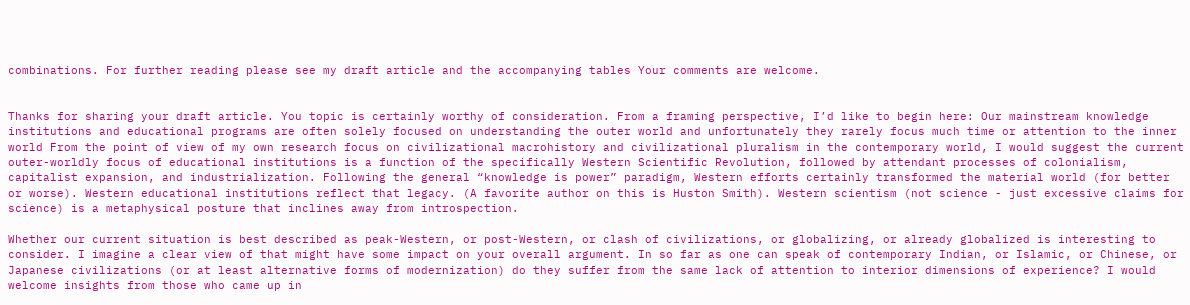combinations. For further reading please see my draft article and the accompanying tables Your comments are welcome.


Thanks for sharing your draft article. You topic is certainly worthy of consideration. From a framing perspective, I’d like to begin here: Our mainstream knowledge institutions and educational programs are often solely focused on understanding the outer world and unfortunately they rarely focus much time or attention to the inner world From the point of view of my own research focus on civilizational macrohistory and civilizational pluralism in the contemporary world, I would suggest the current outer-worldly focus of educational institutions is a function of the specifically Western Scientific Revolution, followed by attendant processes of colonialism, capitalist expansion, and industrialization. Following the general “knowledge is power” paradigm, Western efforts certainly transformed the material world (for better or worse). Western educational institutions reflect that legacy. (A favorite author on this is Huston Smith). Western scientism (not science - just excessive claims for science) is a metaphysical posture that inclines away from introspection.

Whether our current situation is best described as peak-Western, or post-Western, or clash of civilizations, or globalizing, or already globalized is interesting to consider. I imagine a clear view of that might have some impact on your overall argument. In so far as one can speak of contemporary Indian, or Islamic, or Chinese, or Japanese civilizations (or at least alternative forms of modernization) do they suffer from the same lack of attention to interior dimensions of experience? I would welcome insights from those who came up in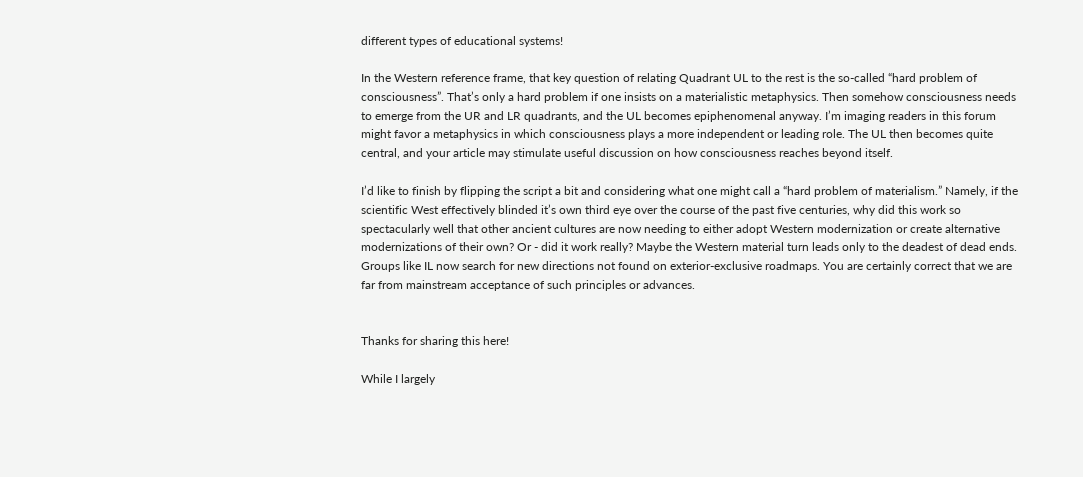different types of educational systems!

In the Western reference frame, that key question of relating Quadrant UL to the rest is the so-called “hard problem of consciousness”. That’s only a hard problem if one insists on a materialistic metaphysics. Then somehow consciousness needs to emerge from the UR and LR quadrants, and the UL becomes epiphenomenal anyway. I’m imaging readers in this forum might favor a metaphysics in which consciousness plays a more independent or leading role. The UL then becomes quite central, and your article may stimulate useful discussion on how consciousness reaches beyond itself.

I’d like to finish by flipping the script a bit and considering what one might call a “hard problem of materialism.” Namely, if the scientific West effectively blinded it’s own third eye over the course of the past five centuries, why did this work so spectacularly well that other ancient cultures are now needing to either adopt Western modernization or create alternative modernizations of their own? Or - did it work really? Maybe the Western material turn leads only to the deadest of dead ends. Groups like IL now search for new directions not found on exterior-exclusive roadmaps. You are certainly correct that we are far from mainstream acceptance of such principles or advances.


Thanks for sharing this here!

While I largely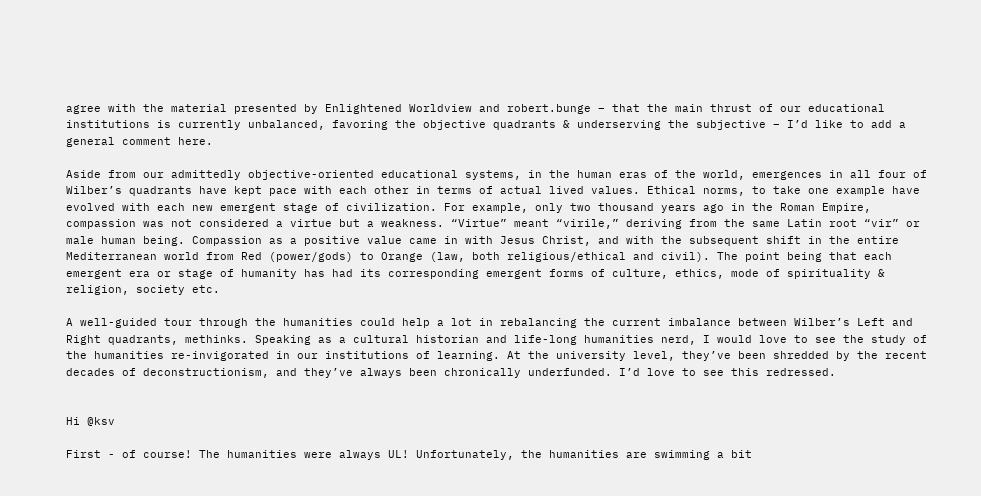agree with the material presented by Enlightened Worldview and robert.bunge – that the main thrust of our educational institutions is currently unbalanced, favoring the objective quadrants & underserving the subjective – I’d like to add a general comment here.

Aside from our admittedly objective-oriented educational systems, in the human eras of the world, emergences in all four of Wilber’s quadrants have kept pace with each other in terms of actual lived values. Ethical norms, to take one example have evolved with each new emergent stage of civilization. For example, only two thousand years ago in the Roman Empire, compassion was not considered a virtue but a weakness. “Virtue” meant “virile,” deriving from the same Latin root “vir” or male human being. Compassion as a positive value came in with Jesus Christ, and with the subsequent shift in the entire Mediterranean world from Red (power/gods) to Orange (law, both religious/ethical and civil). The point being that each emergent era or stage of humanity has had its corresponding emergent forms of culture, ethics, mode of spirituality & religion, society etc.

A well-guided tour through the humanities could help a lot in rebalancing the current imbalance between Wilber’s Left and Right quadrants, methinks. Speaking as a cultural historian and life-long humanities nerd, I would love to see the study of the humanities re-invigorated in our institutions of learning. At the university level, they’ve been shredded by the recent decades of deconstructionism, and they’ve always been chronically underfunded. I’d love to see this redressed.


Hi @ksv

First - of course! The humanities were always UL! Unfortunately, the humanities are swimming a bit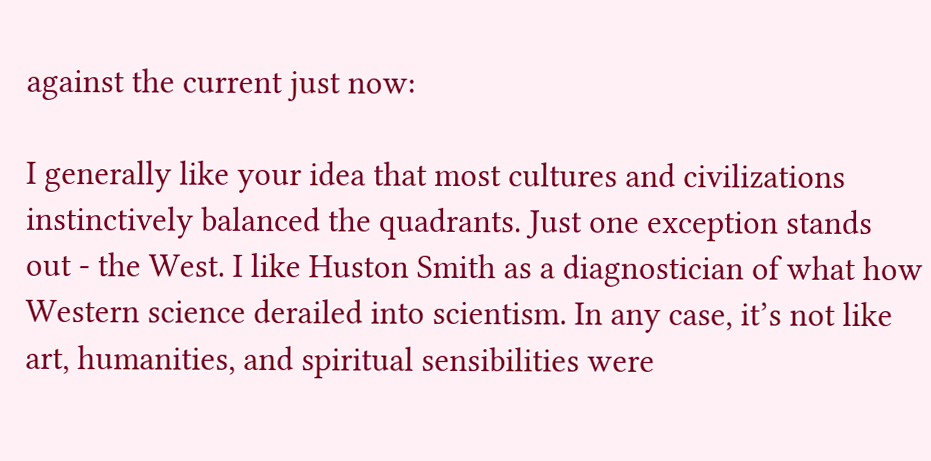against the current just now:

I generally like your idea that most cultures and civilizations instinctively balanced the quadrants. Just one exception stands out - the West. I like Huston Smith as a diagnostician of what how Western science derailed into scientism. In any case, it’s not like art, humanities, and spiritual sensibilities were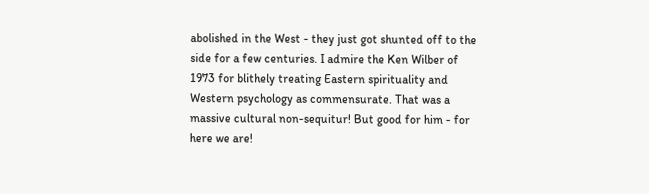abolished in the West - they just got shunted off to the side for a few centuries. I admire the Ken Wilber of 1973 for blithely treating Eastern spirituality and Western psychology as commensurate. That was a massive cultural non-sequitur! But good for him - for here we are!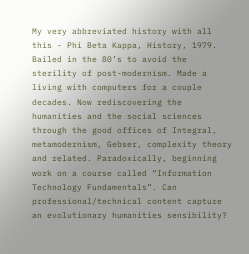My very abbreviated history with all this - Phi Beta Kappa, History, 1979. Bailed in the 80’s to avoid the sterility of post-modernism. Made a living with computers for a couple decades. Now rediscovering the humanities and the social sciences through the good offices of Integral, metamodernism, Gebser, complexity theory and related. Paradoxically, beginning work on a course called “Information Technology Fundamentals”. Can professional/technical content capture an evolutionary humanities sensibility?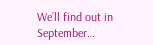We’ll find out in September…